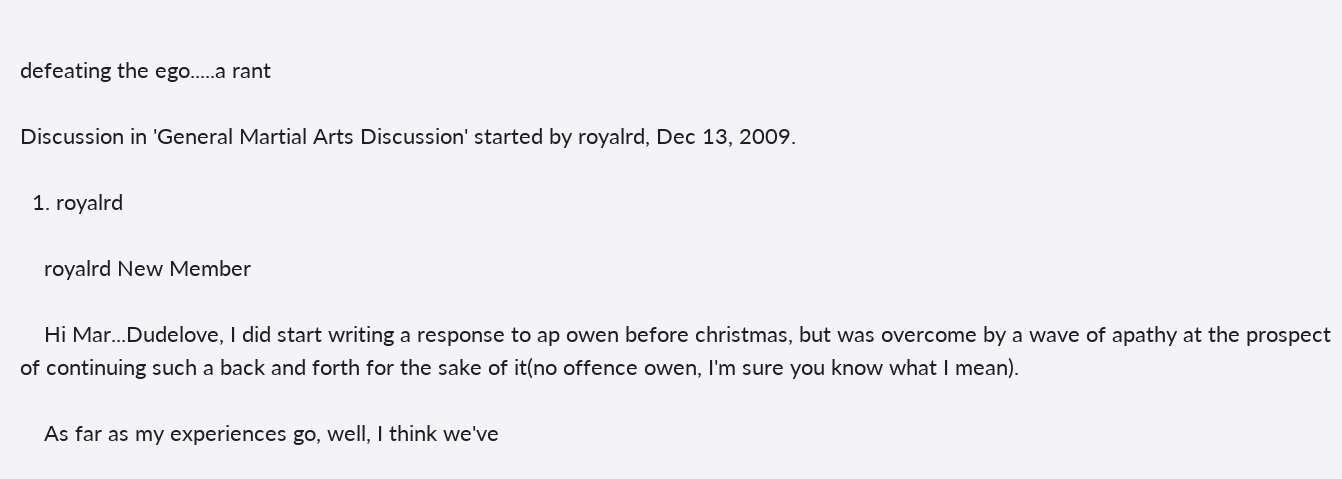defeating the ego.....a rant

Discussion in 'General Martial Arts Discussion' started by royalrd, Dec 13, 2009.

  1. royalrd

    royalrd New Member

    Hi Mar...Dudelove, I did start writing a response to ap owen before christmas, but was overcome by a wave of apathy at the prospect of continuing such a back and forth for the sake of it(no offence owen, I'm sure you know what I mean).

    As far as my experiences go, well, I think we've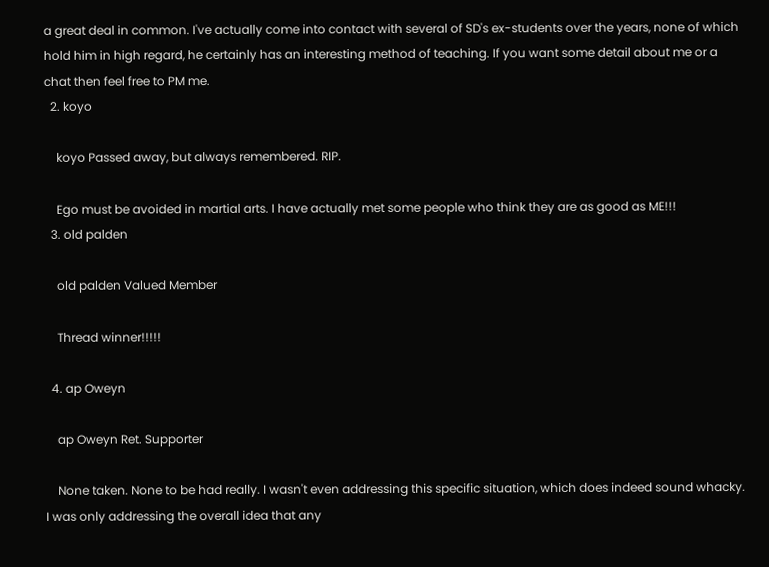a great deal in common. I've actually come into contact with several of SD's ex-students over the years, none of which hold him in high regard, he certainly has an interesting method of teaching. If you want some detail about me or a chat then feel free to PM me.
  2. koyo

    koyo Passed away, but always remembered. RIP.

    Ego must be avoided in martial arts. I have actually met some people who think they are as good as ME!!!
  3. old palden

    old palden Valued Member

    Thread winner!!!!!

  4. ap Oweyn

    ap Oweyn Ret. Supporter

    None taken. None to be had really. I wasn't even addressing this specific situation, which does indeed sound whacky. I was only addressing the overall idea that any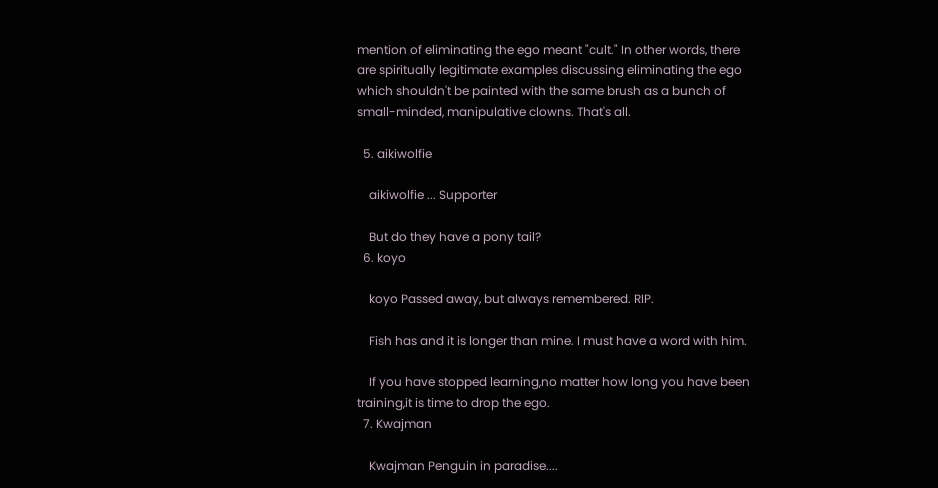mention of eliminating the ego meant "cult." In other words, there are spiritually legitimate examples discussing eliminating the ego which shouldn't be painted with the same brush as a bunch of small-minded, manipulative clowns. That's all.

  5. aikiwolfie

    aikiwolfie ... Supporter

    But do they have a pony tail?
  6. koyo

    koyo Passed away, but always remembered. RIP.

    Fish has and it is longer than mine. I must have a word with him.

    If you have stopped learning,no matter how long you have been training,it is time to drop the ego.
  7. Kwajman

    Kwajman Penguin in paradise....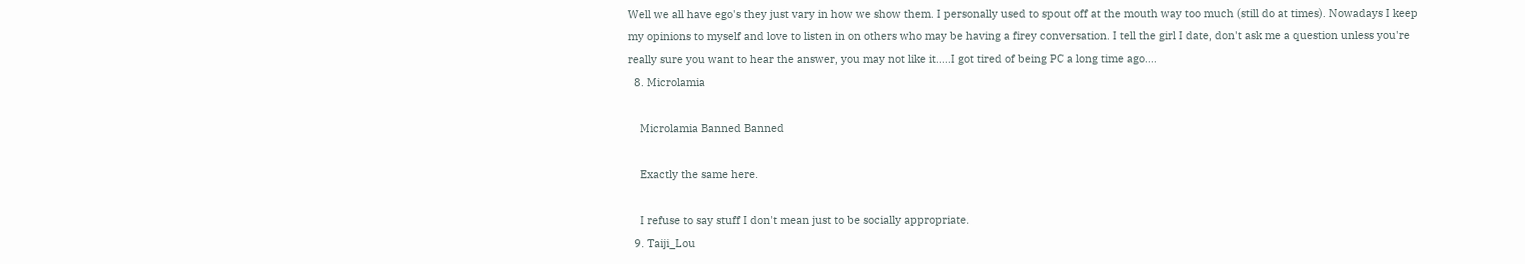Well we all have ego's they just vary in how we show them. I personally used to spout off at the mouth way too much (still do at times). Nowadays I keep my opinions to myself and love to listen in on others who may be having a firey conversation. I tell the girl I date, don't ask me a question unless you're really sure you want to hear the answer, you may not like it.....I got tired of being PC a long time ago....
  8. Microlamia

    Microlamia Banned Banned

    Exactly the same here.

    I refuse to say stuff I don't mean just to be socially appropriate.
  9. Taiji_Lou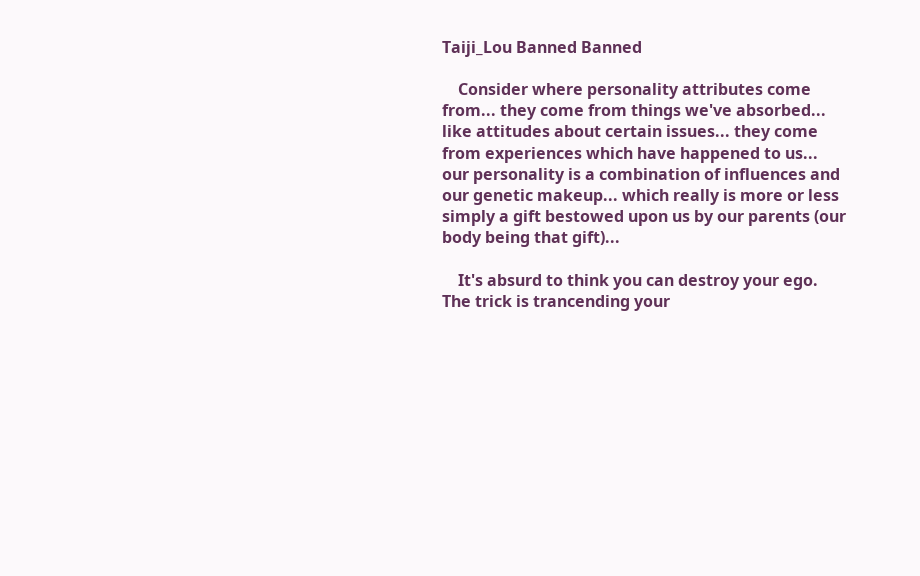Taiji_Lou Banned Banned

    Consider where personality attributes come from... they come from things we've absorbed... like attitudes about certain issues... they come from experiences which have happened to us... our personality is a combination of influences and our genetic makeup... which really is more or less simply a gift bestowed upon us by our parents (our body being that gift)...

    It's absurd to think you can destroy your ego. The trick is trancending your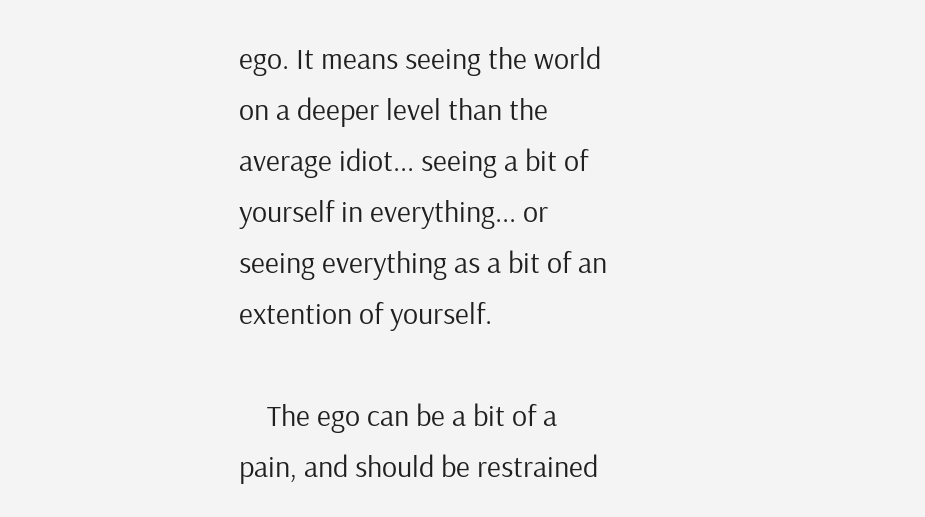ego. It means seeing the world on a deeper level than the average idiot... seeing a bit of yourself in everything... or seeing everything as a bit of an extention of yourself.

    The ego can be a bit of a pain, and should be restrained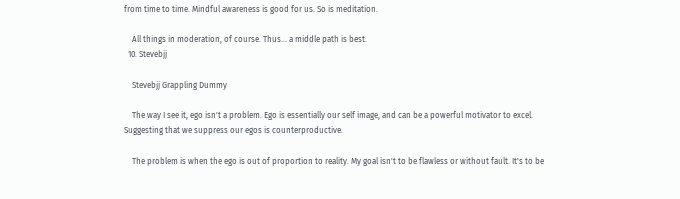from time to time. Mindful awareness is good for us. So is meditation.

    All things in moderation, of course. Thus... a middle path is best.
  10. Stevebjj

    Stevebjj Grappling Dummy

    The way I see it, ego isn't a problem. Ego is essentially our self image, and can be a powerful motivator to excel. Suggesting that we suppress our egos is counterproductive.

    The problem is when the ego is out of proportion to reality. My goal isn't to be flawless or without fault. It's to be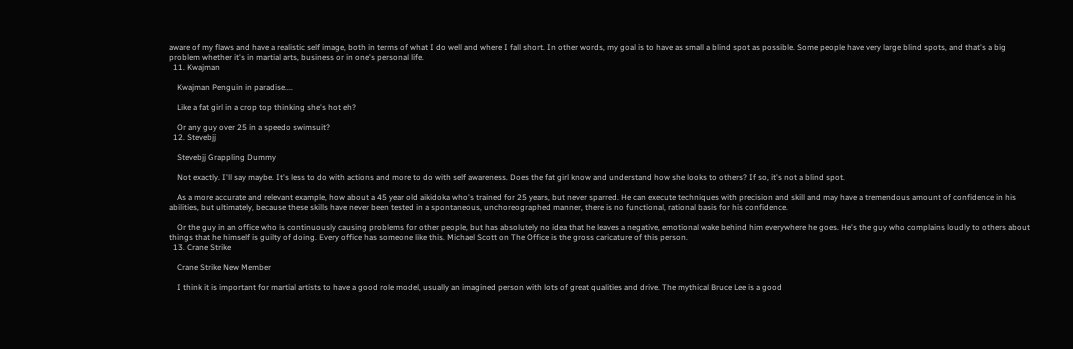aware of my flaws and have a realistic self image, both in terms of what I do well and where I fall short. In other words, my goal is to have as small a blind spot as possible. Some people have very large blind spots, and that's a big problem whether it's in martial arts, business or in one's personal life.
  11. Kwajman

    Kwajman Penguin in paradise....

    Like a fat girl in a crop top thinking she's hot eh?

    Or any guy over 25 in a speedo swimsuit?
  12. Stevebjj

    Stevebjj Grappling Dummy

    Not exactly. I'll say maybe. It's less to do with actions and more to do with self awareness. Does the fat girl know and understand how she looks to others? If so, it's not a blind spot.

    As a more accurate and relevant example, how about a 45 year old aikidoka who's trained for 25 years, but never sparred. He can execute techniques with precision and skill and may have a tremendous amount of confidence in his abilities, but ultimately, because these skills have never been tested in a spontaneous, unchoreographed manner, there is no functional, rational basis for his confidence.

    Or the guy in an office who is continuously causing problems for other people, but has absolutely no idea that he leaves a negative, emotional wake behind him everywhere he goes. He's the guy who complains loudly to others about things that he himself is guilty of doing. Every office has someone like this. Michael Scott on The Office is the gross caricature of this person.
  13. Crane Strike

    Crane Strike New Member

    I think it is important for martial artists to have a good role model, usually an imagined person with lots of great qualities and drive. The mythical Bruce Lee is a good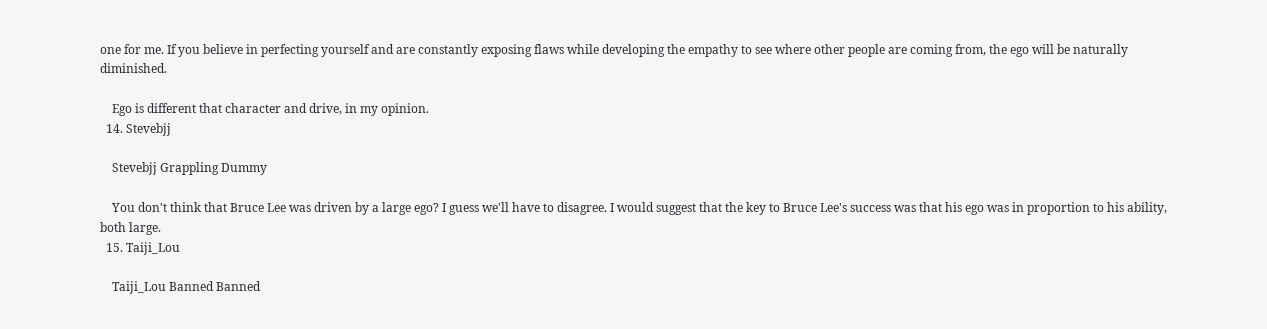one for me. If you believe in perfecting yourself and are constantly exposing flaws while developing the empathy to see where other people are coming from, the ego will be naturally diminished.

    Ego is different that character and drive, in my opinion.
  14. Stevebjj

    Stevebjj Grappling Dummy

    You don't think that Bruce Lee was driven by a large ego? I guess we'll have to disagree. I would suggest that the key to Bruce Lee's success was that his ego was in proportion to his ability, both large.
  15. Taiji_Lou

    Taiji_Lou Banned Banned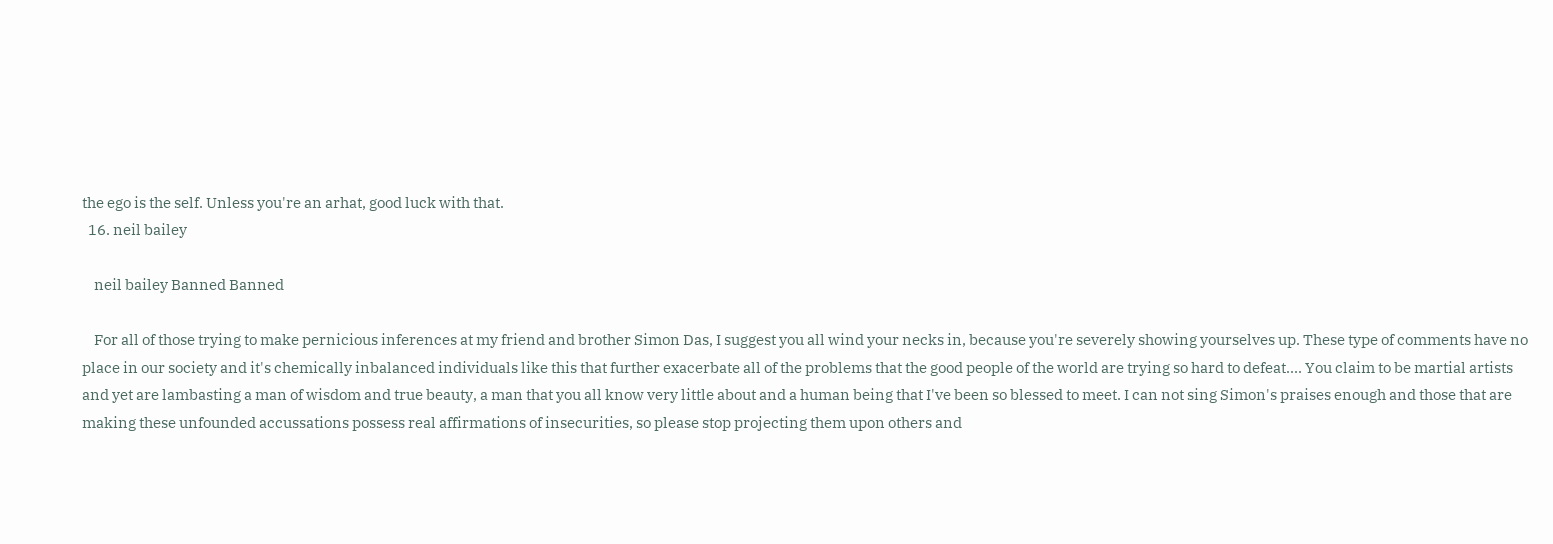the ego is the self. Unless you're an arhat, good luck with that.
  16. neil bailey

    neil bailey Banned Banned

    For all of those trying to make pernicious inferences at my friend and brother Simon Das, I suggest you all wind your necks in, because you're severely showing yourselves up. These type of comments have no place in our society and it's chemically inbalanced individuals like this that further exacerbate all of the problems that the good people of the world are trying so hard to defeat.... You claim to be martial artists and yet are lambasting a man of wisdom and true beauty, a man that you all know very little about and a human being that I've been so blessed to meet. I can not sing Simon's praises enough and those that are making these unfounded accussations possess real affirmations of insecurities, so please stop projecting them upon others and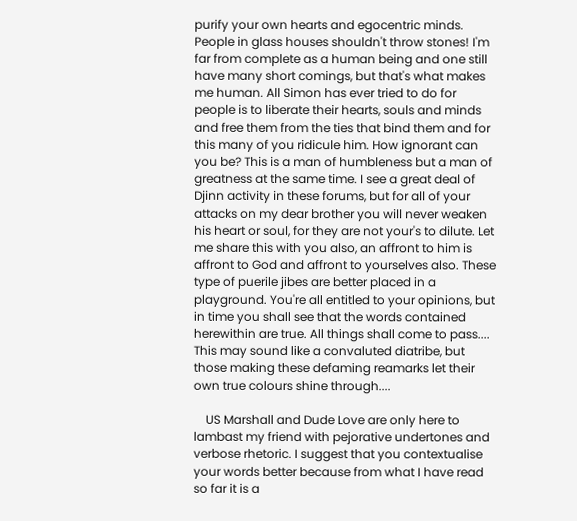purify your own hearts and egocentric minds. People in glass houses shouldn't throw stones! I'm far from complete as a human being and one still have many short comings, but that's what makes me human. All Simon has ever tried to do for people is to liberate their hearts, souls and minds and free them from the ties that bind them and for this many of you ridicule him. How ignorant can you be? This is a man of humbleness but a man of greatness at the same time. I see a great deal of Djinn activity in these forums, but for all of your attacks on my dear brother you will never weaken his heart or soul, for they are not your's to dilute. Let me share this with you also, an affront to him is affront to God and affront to yourselves also. These type of puerile jibes are better placed in a playground. You're all entitled to your opinions, but in time you shall see that the words contained herewithin are true. All things shall come to pass.... This may sound like a convaluted diatribe, but those making these defaming reamarks let their own true colours shine through....

    US Marshall and Dude Love are only here to lambast my friend with pejorative undertones and verbose rhetoric. I suggest that you contextualise your words better because from what I have read so far it is a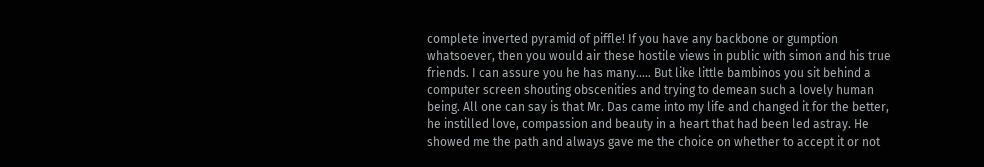complete inverted pyramid of piffle! If you have any backbone or gumption whatsoever, then you would air these hostile views in public with simon and his true friends. I can assure you he has many..... But like little bambinos you sit behind a computer screen shouting obscenities and trying to demean such a lovely human being. All one can say is that Mr. Das came into my life and changed it for the better, he instilled love, compassion and beauty in a heart that had been led astray. He showed me the path and always gave me the choice on whether to accept it or not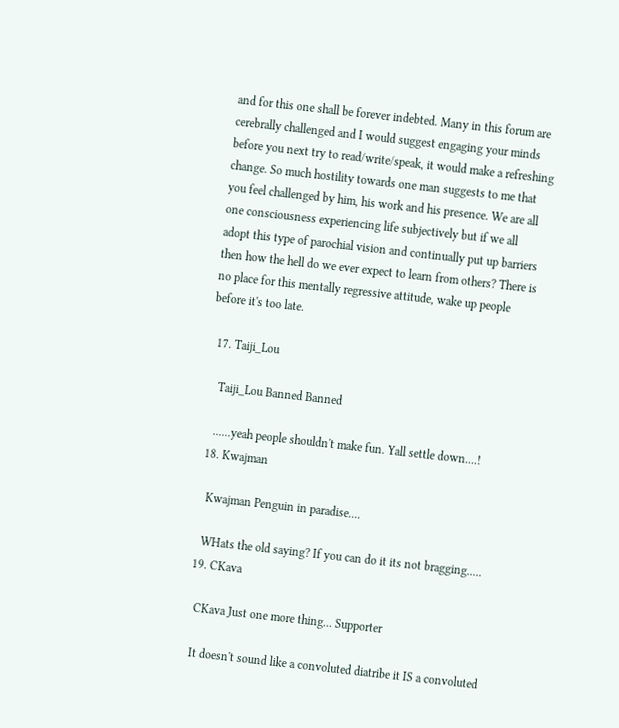and for this one shall be forever indebted. Many in this forum are cerebrally challenged and I would suggest engaging your minds before you next try to read/write/speak, it would make a refreshing change. So much hostility towards one man suggests to me that you feel challenged by him, his work and his presence. We are all one consciousness experiencing life subjectively but if we all adopt this type of parochial vision and continually put up barriers then how the hell do we ever expect to learn from others? There is no place for this mentally regressive attitude, wake up people before it's too late.

  17. Taiji_Lou

    Taiji_Lou Banned Banned

    ......yeah people shouldn't make fun. Yall settle down....!
  18. Kwajman

    Kwajman Penguin in paradise....

    WHats the old saying? If you can do it its not bragging.....
  19. CKava

    CKava Just one more thing... Supporter

    It doesn't sound like a convoluted diatribe it IS a convoluted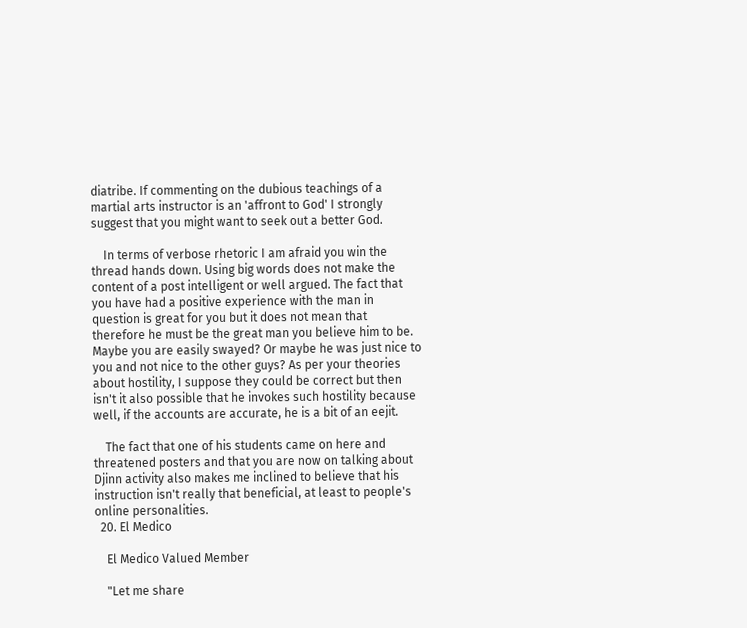diatribe. If commenting on the dubious teachings of a martial arts instructor is an 'affront to God' I strongly suggest that you might want to seek out a better God.

    In terms of verbose rhetoric I am afraid you win the thread hands down. Using big words does not make the content of a post intelligent or well argued. The fact that you have had a positive experience with the man in question is great for you but it does not mean that therefore he must be the great man you believe him to be. Maybe you are easily swayed? Or maybe he was just nice to you and not nice to the other guys? As per your theories about hostility, I suppose they could be correct but then isn't it also possible that he invokes such hostility because well, if the accounts are accurate, he is a bit of an eejit.

    The fact that one of his students came on here and threatened posters and that you are now on talking about Djinn activity also makes me inclined to believe that his instruction isn't really that beneficial, at least to people's online personalities.
  20. El Medico

    El Medico Valued Member

    "Let me share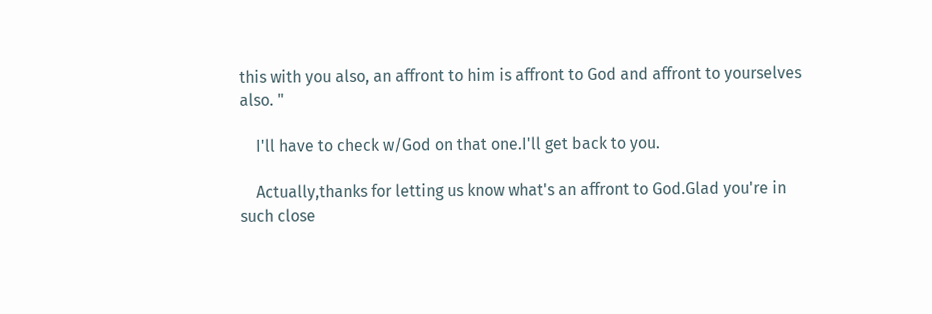this with you also, an affront to him is affront to God and affront to yourselves also. "

    I'll have to check w/God on that one.I'll get back to you.

    Actually,thanks for letting us know what's an affront to God.Glad you're in such close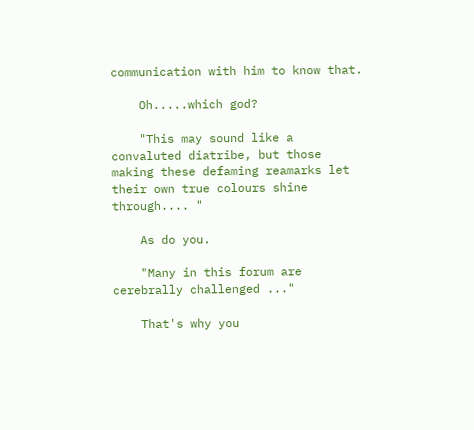communication with him to know that.

    Oh.....which god?

    "This may sound like a convaluted diatribe, but those making these defaming reamarks let their own true colours shine through.... "

    As do you.

    "Many in this forum are cerebrally challenged ..."

    That's why you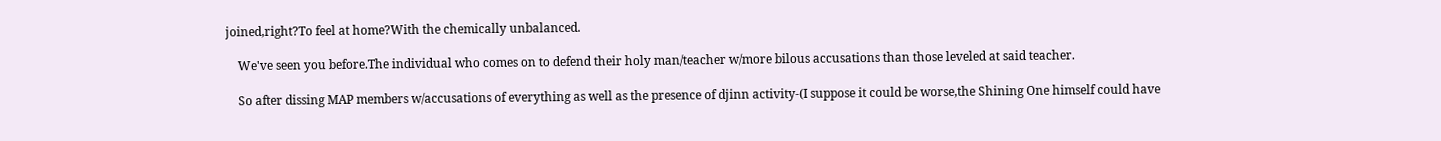joined,right?To feel at home?With the chemically unbalanced.

    We've seen you before.The individual who comes on to defend their holy man/teacher w/more bilous accusations than those leveled at said teacher.

    So after dissing MAP members w/accusations of everything as well as the presence of djinn activity-(I suppose it could be worse,the Shining One himself could have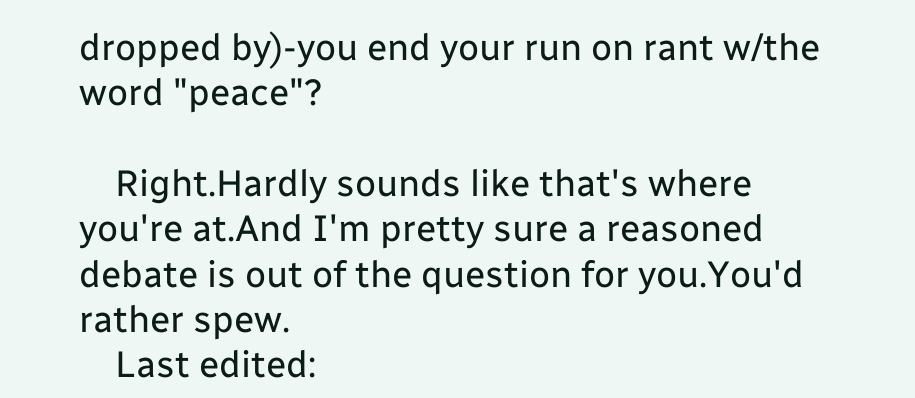dropped by)-you end your run on rant w/the word "peace"?

    Right.Hardly sounds like that's where you're at.And I'm pretty sure a reasoned debate is out of the question for you.You'd rather spew.
    Last edited: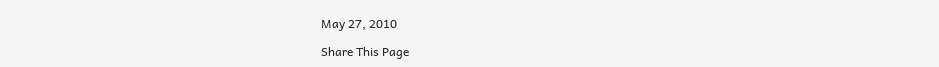May 27, 2010

Share This Page